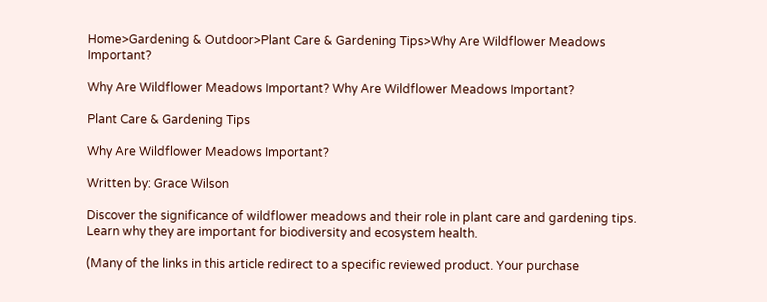Home>Gardening & Outdoor>Plant Care & Gardening Tips>Why Are Wildflower Meadows Important?

Why Are Wildflower Meadows Important? Why Are Wildflower Meadows Important?

Plant Care & Gardening Tips

Why Are Wildflower Meadows Important?

Written by: Grace Wilson

Discover the significance of wildflower meadows and their role in plant care and gardening tips. Learn why they are important for biodiversity and ecosystem health.

(Many of the links in this article redirect to a specific reviewed product. Your purchase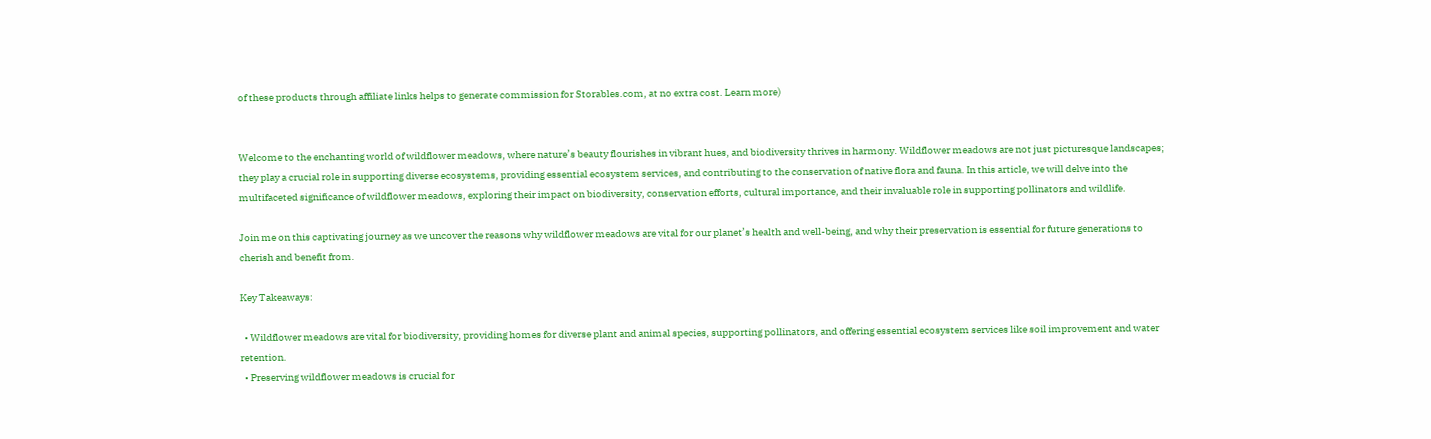of these products through affiliate links helps to generate commission for Storables.com, at no extra cost. Learn more)


Welcome to the enchanting world of wildflower meadows, where nature’s beauty flourishes in vibrant hues, and biodiversity thrives in harmony. Wildflower meadows are not just picturesque landscapes; they play a crucial role in supporting diverse ecosystems, providing essential ecosystem services, and contributing to the conservation of native flora and fauna. In this article, we will delve into the multifaceted significance of wildflower meadows, exploring their impact on biodiversity, conservation efforts, cultural importance, and their invaluable role in supporting pollinators and wildlife.

Join me on this captivating journey as we uncover the reasons why wildflower meadows are vital for our planet’s health and well-being, and why their preservation is essential for future generations to cherish and benefit from.

Key Takeaways:

  • Wildflower meadows are vital for biodiversity, providing homes for diverse plant and animal species, supporting pollinators, and offering essential ecosystem services like soil improvement and water retention.
  • Preserving wildflower meadows is crucial for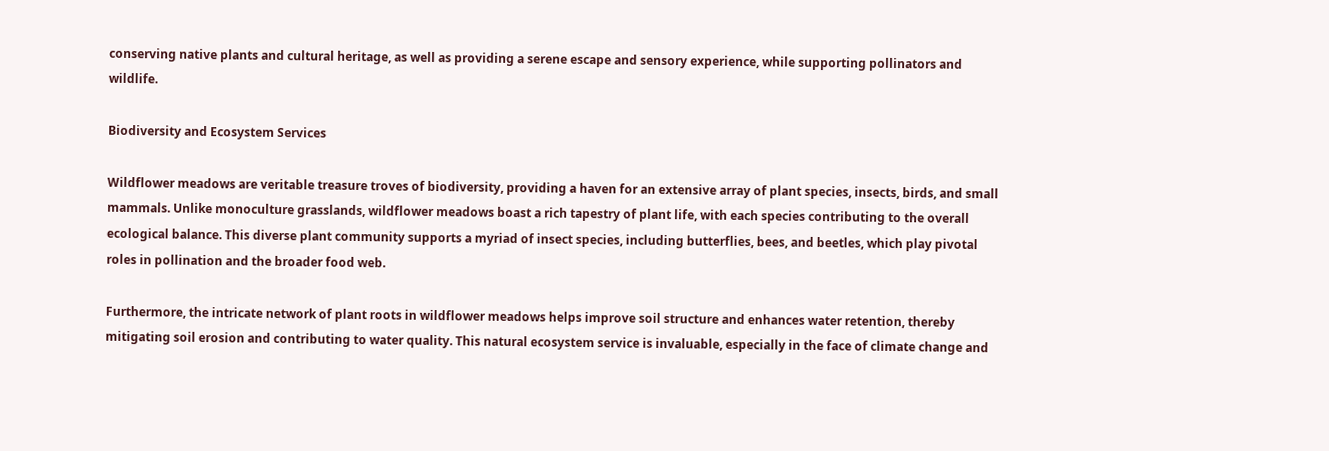conserving native plants and cultural heritage, as well as providing a serene escape and sensory experience, while supporting pollinators and wildlife.

Biodiversity and Ecosystem Services

Wildflower meadows are veritable treasure troves of biodiversity, providing a haven for an extensive array of plant species, insects, birds, and small mammals. Unlike monoculture grasslands, wildflower meadows boast a rich tapestry of plant life, with each species contributing to the overall ecological balance. This diverse plant community supports a myriad of insect species, including butterflies, bees, and beetles, which play pivotal roles in pollination and the broader food web.

Furthermore, the intricate network of plant roots in wildflower meadows helps improve soil structure and enhances water retention, thereby mitigating soil erosion and contributing to water quality. This natural ecosystem service is invaluable, especially in the face of climate change and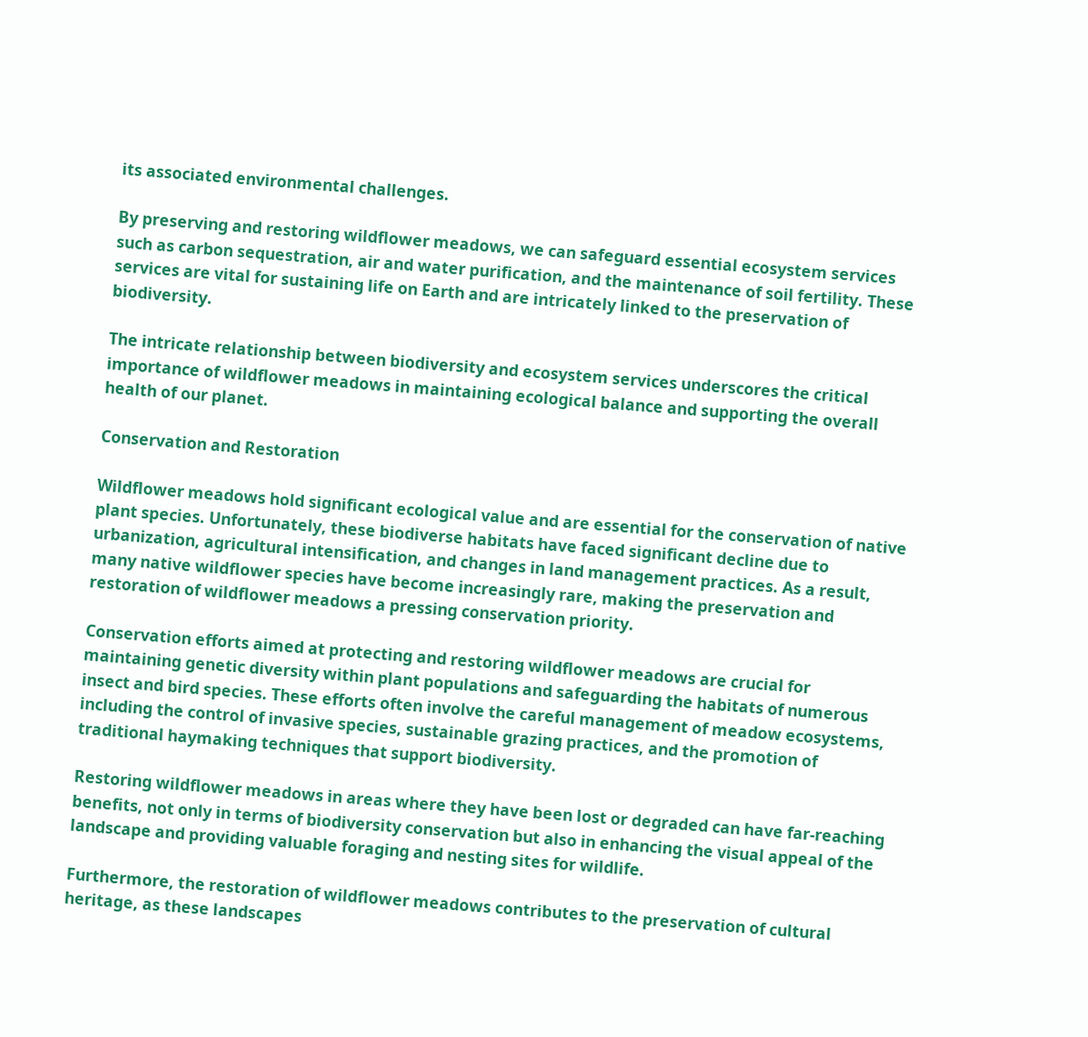its associated environmental challenges.

By preserving and restoring wildflower meadows, we can safeguard essential ecosystem services such as carbon sequestration, air and water purification, and the maintenance of soil fertility. These services are vital for sustaining life on Earth and are intricately linked to the preservation of biodiversity.

The intricate relationship between biodiversity and ecosystem services underscores the critical importance of wildflower meadows in maintaining ecological balance and supporting the overall health of our planet.

Conservation and Restoration

Wildflower meadows hold significant ecological value and are essential for the conservation of native plant species. Unfortunately, these biodiverse habitats have faced significant decline due to urbanization, agricultural intensification, and changes in land management practices. As a result, many native wildflower species have become increasingly rare, making the preservation and restoration of wildflower meadows a pressing conservation priority.

Conservation efforts aimed at protecting and restoring wildflower meadows are crucial for maintaining genetic diversity within plant populations and safeguarding the habitats of numerous insect and bird species. These efforts often involve the careful management of meadow ecosystems, including the control of invasive species, sustainable grazing practices, and the promotion of traditional haymaking techniques that support biodiversity.

Restoring wildflower meadows in areas where they have been lost or degraded can have far-reaching benefits, not only in terms of biodiversity conservation but also in enhancing the visual appeal of the landscape and providing valuable foraging and nesting sites for wildlife.

Furthermore, the restoration of wildflower meadows contributes to the preservation of cultural heritage, as these landscapes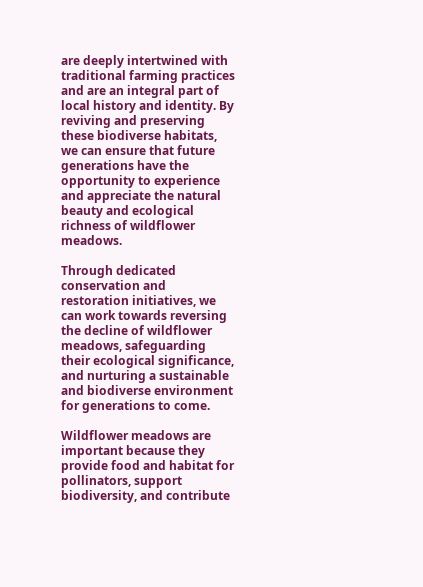are deeply intertwined with traditional farming practices and are an integral part of local history and identity. By reviving and preserving these biodiverse habitats, we can ensure that future generations have the opportunity to experience and appreciate the natural beauty and ecological richness of wildflower meadows.

Through dedicated conservation and restoration initiatives, we can work towards reversing the decline of wildflower meadows, safeguarding their ecological significance, and nurturing a sustainable and biodiverse environment for generations to come.

Wildflower meadows are important because they provide food and habitat for pollinators, support biodiversity, and contribute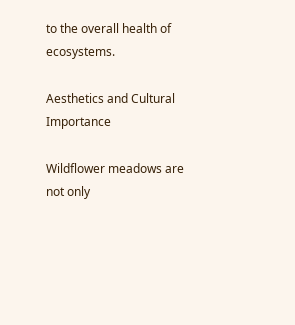to the overall health of ecosystems.

Aesthetics and Cultural Importance

Wildflower meadows are not only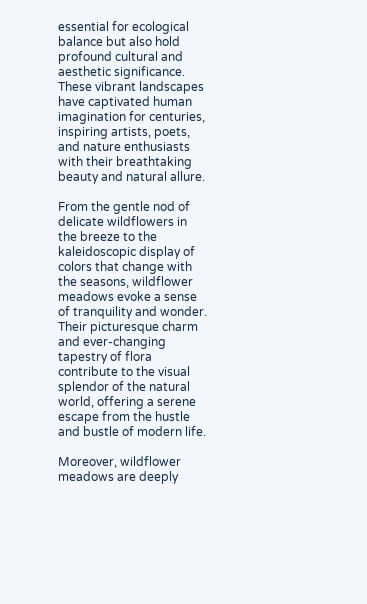essential for ecological balance but also hold profound cultural and aesthetic significance. These vibrant landscapes have captivated human imagination for centuries, inspiring artists, poets, and nature enthusiasts with their breathtaking beauty and natural allure.

From the gentle nod of delicate wildflowers in the breeze to the kaleidoscopic display of colors that change with the seasons, wildflower meadows evoke a sense of tranquility and wonder. Their picturesque charm and ever-changing tapestry of flora contribute to the visual splendor of the natural world, offering a serene escape from the hustle and bustle of modern life.

Moreover, wildflower meadows are deeply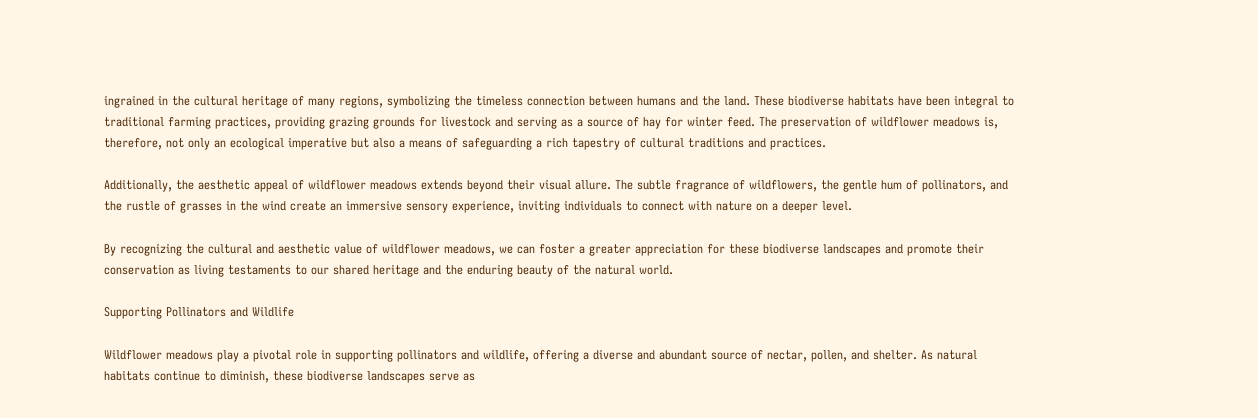ingrained in the cultural heritage of many regions, symbolizing the timeless connection between humans and the land. These biodiverse habitats have been integral to traditional farming practices, providing grazing grounds for livestock and serving as a source of hay for winter feed. The preservation of wildflower meadows is, therefore, not only an ecological imperative but also a means of safeguarding a rich tapestry of cultural traditions and practices.

Additionally, the aesthetic appeal of wildflower meadows extends beyond their visual allure. The subtle fragrance of wildflowers, the gentle hum of pollinators, and the rustle of grasses in the wind create an immersive sensory experience, inviting individuals to connect with nature on a deeper level.

By recognizing the cultural and aesthetic value of wildflower meadows, we can foster a greater appreciation for these biodiverse landscapes and promote their conservation as living testaments to our shared heritage and the enduring beauty of the natural world.

Supporting Pollinators and Wildlife

Wildflower meadows play a pivotal role in supporting pollinators and wildlife, offering a diverse and abundant source of nectar, pollen, and shelter. As natural habitats continue to diminish, these biodiverse landscapes serve as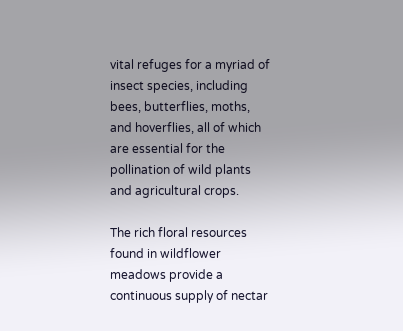vital refuges for a myriad of insect species, including bees, butterflies, moths, and hoverflies, all of which are essential for the pollination of wild plants and agricultural crops.

The rich floral resources found in wildflower meadows provide a continuous supply of nectar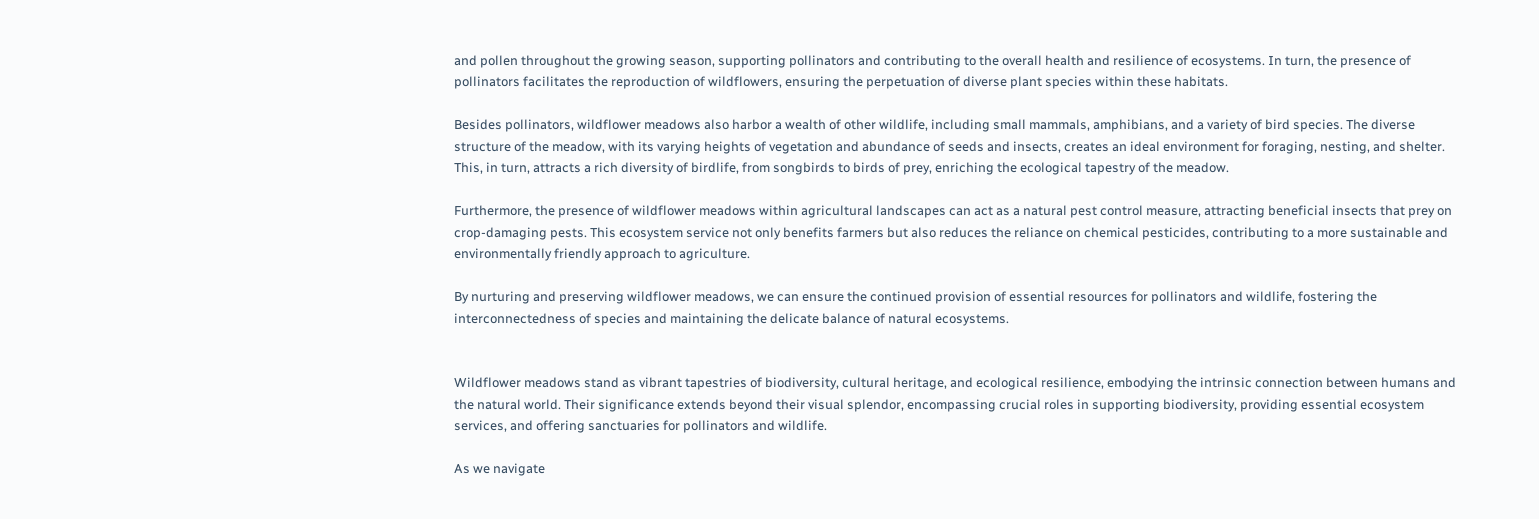and pollen throughout the growing season, supporting pollinators and contributing to the overall health and resilience of ecosystems. In turn, the presence of pollinators facilitates the reproduction of wildflowers, ensuring the perpetuation of diverse plant species within these habitats.

Besides pollinators, wildflower meadows also harbor a wealth of other wildlife, including small mammals, amphibians, and a variety of bird species. The diverse structure of the meadow, with its varying heights of vegetation and abundance of seeds and insects, creates an ideal environment for foraging, nesting, and shelter. This, in turn, attracts a rich diversity of birdlife, from songbirds to birds of prey, enriching the ecological tapestry of the meadow.

Furthermore, the presence of wildflower meadows within agricultural landscapes can act as a natural pest control measure, attracting beneficial insects that prey on crop-damaging pests. This ecosystem service not only benefits farmers but also reduces the reliance on chemical pesticides, contributing to a more sustainable and environmentally friendly approach to agriculture.

By nurturing and preserving wildflower meadows, we can ensure the continued provision of essential resources for pollinators and wildlife, fostering the interconnectedness of species and maintaining the delicate balance of natural ecosystems.


Wildflower meadows stand as vibrant tapestries of biodiversity, cultural heritage, and ecological resilience, embodying the intrinsic connection between humans and the natural world. Their significance extends beyond their visual splendor, encompassing crucial roles in supporting biodiversity, providing essential ecosystem services, and offering sanctuaries for pollinators and wildlife.

As we navigate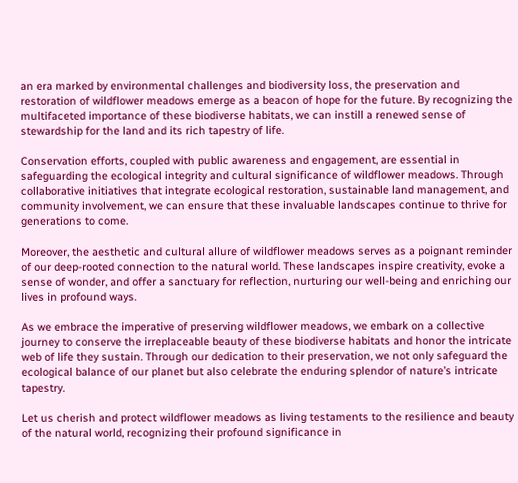an era marked by environmental challenges and biodiversity loss, the preservation and restoration of wildflower meadows emerge as a beacon of hope for the future. By recognizing the multifaceted importance of these biodiverse habitats, we can instill a renewed sense of stewardship for the land and its rich tapestry of life.

Conservation efforts, coupled with public awareness and engagement, are essential in safeguarding the ecological integrity and cultural significance of wildflower meadows. Through collaborative initiatives that integrate ecological restoration, sustainable land management, and community involvement, we can ensure that these invaluable landscapes continue to thrive for generations to come.

Moreover, the aesthetic and cultural allure of wildflower meadows serves as a poignant reminder of our deep-rooted connection to the natural world. These landscapes inspire creativity, evoke a sense of wonder, and offer a sanctuary for reflection, nurturing our well-being and enriching our lives in profound ways.

As we embrace the imperative of preserving wildflower meadows, we embark on a collective journey to conserve the irreplaceable beauty of these biodiverse habitats and honor the intricate web of life they sustain. Through our dedication to their preservation, we not only safeguard the ecological balance of our planet but also celebrate the enduring splendor of nature’s intricate tapestry.

Let us cherish and protect wildflower meadows as living testaments to the resilience and beauty of the natural world, recognizing their profound significance in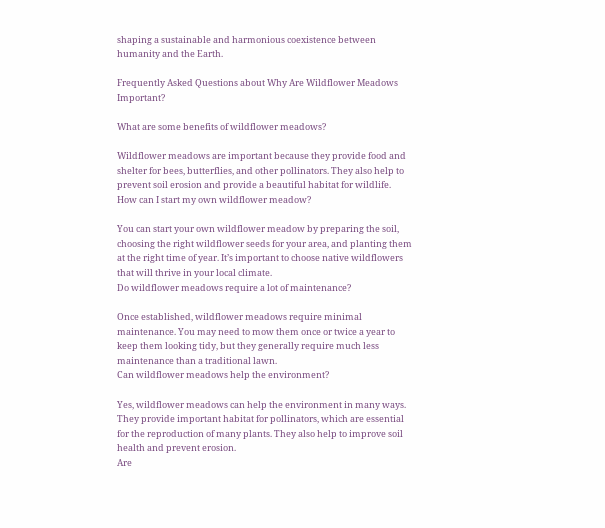shaping a sustainable and harmonious coexistence between humanity and the Earth.

Frequently Asked Questions about Why Are Wildflower Meadows Important?

What are some benefits of wildflower meadows?

Wildflower meadows are important because they provide food and shelter for bees, butterflies, and other pollinators. They also help to prevent soil erosion and provide a beautiful habitat for wildlife.
How can I start my own wildflower meadow?

You can start your own wildflower meadow by preparing the soil, choosing the right wildflower seeds for your area, and planting them at the right time of year. It’s important to choose native wildflowers that will thrive in your local climate.
Do wildflower meadows require a lot of maintenance?

Once established, wildflower meadows require minimal maintenance. You may need to mow them once or twice a year to keep them looking tidy, but they generally require much less maintenance than a traditional lawn.
Can wildflower meadows help the environment?

Yes, wildflower meadows can help the environment in many ways. They provide important habitat for pollinators, which are essential for the reproduction of many plants. They also help to improve soil health and prevent erosion.
Are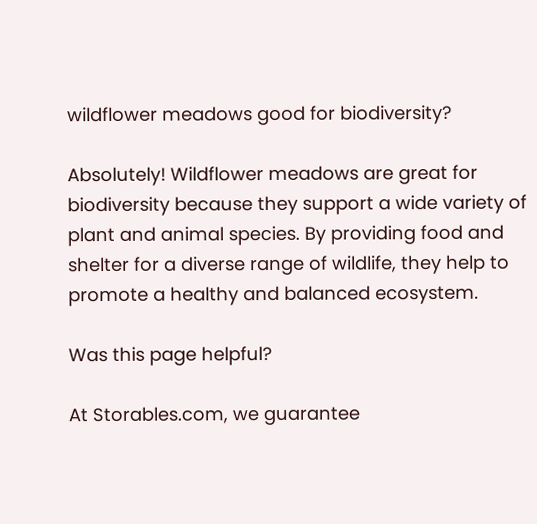wildflower meadows good for biodiversity?

Absolutely! Wildflower meadows are great for biodiversity because they support a wide variety of plant and animal species. By providing food and shelter for a diverse range of wildlife, they help to promote a healthy and balanced ecosystem.

Was this page helpful?

At Storables.com, we guarantee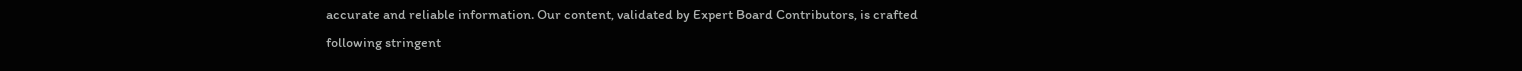accurate and reliable information. Our content, validated by Expert Board Contributors, is crafted following stringent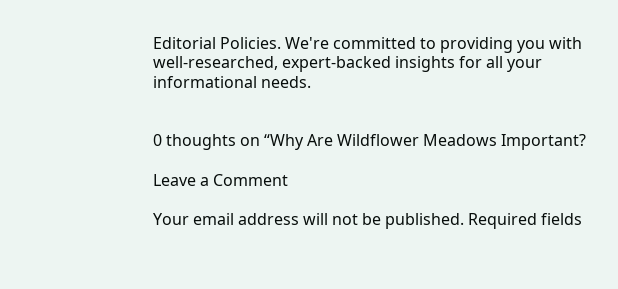Editorial Policies. We're committed to providing you with well-researched, expert-backed insights for all your informational needs.


0 thoughts on “Why Are Wildflower Meadows Important?

Leave a Comment

Your email address will not be published. Required fields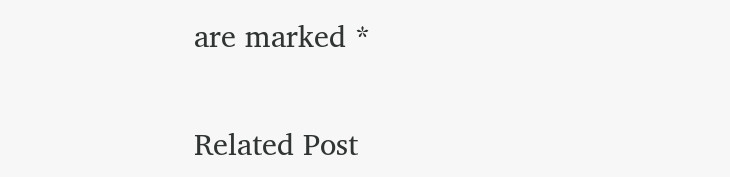are marked *

Related Post